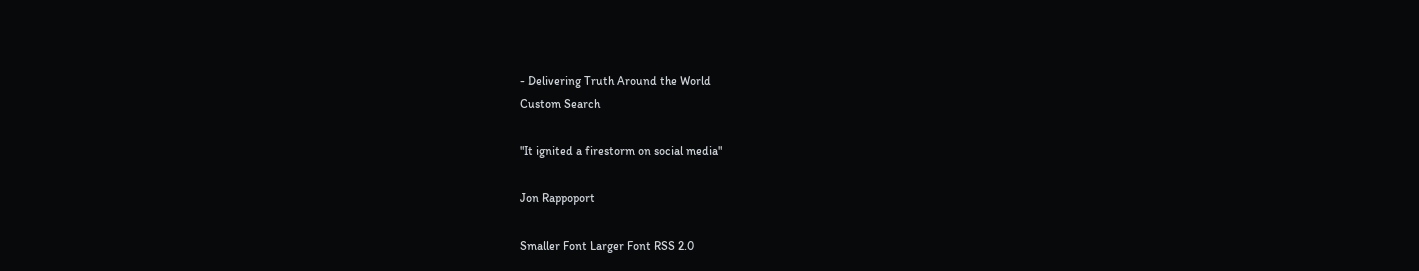- Delivering Truth Around the World
Custom Search

"It ignited a firestorm on social media"

Jon Rappoport

Smaller Font Larger Font RSS 2.0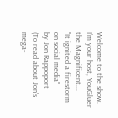Welcome to the show. I’m your host, YouGluer the Magnificent...
"It ignited a firestorm on social media"
by Jon Rappoport
(To read about Jon's mega-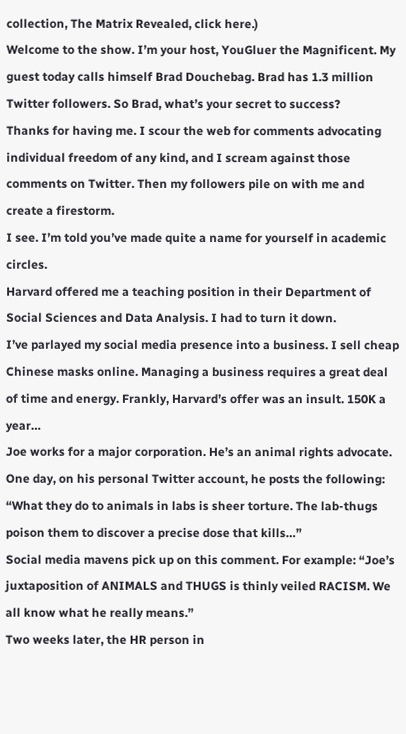collection, The Matrix Revealed, click here.)
Welcome to the show. I’m your host, YouGluer the Magnificent. My guest today calls himself Brad Douchebag. Brad has 1.3 million Twitter followers. So Brad, what’s your secret to success?
Thanks for having me. I scour the web for comments advocating individual freedom of any kind, and I scream against those comments on Twitter. Then my followers pile on with me and create a firestorm.
I see. I’m told you’ve made quite a name for yourself in academic circles.
Harvard offered me a teaching position in their Department of Social Sciences and Data Analysis. I had to turn it down.
I’ve parlayed my social media presence into a business. I sell cheap Chinese masks online. Managing a business requires a great deal of time and energy. Frankly, Harvard’s offer was an insult. 150K a year…
Joe works for a major corporation. He’s an animal rights advocate.
One day, on his personal Twitter account, he posts the following: “What they do to animals in labs is sheer torture. The lab-thugs poison them to discover a precise dose that kills…”
Social media mavens pick up on this comment. For example: “Joe’s juxtaposition of ANIMALS and THUGS is thinly veiled RACISM. We all know what he really means.”
Two weeks later, the HR person in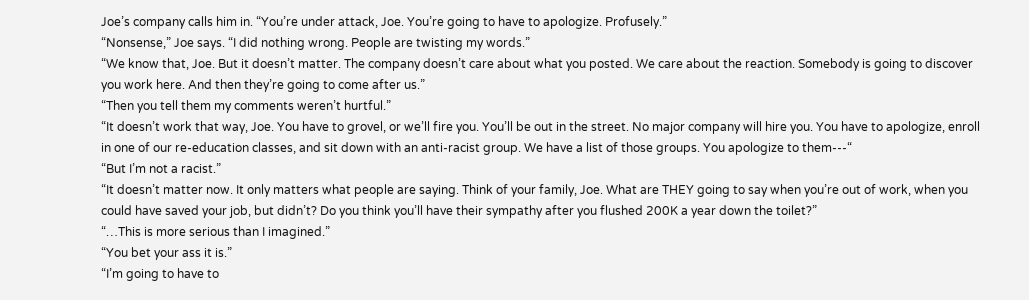Joe’s company calls him in. “You’re under attack, Joe. You’re going to have to apologize. Profusely.”
“Nonsense,” Joe says. “I did nothing wrong. People are twisting my words.”
“We know that, Joe. But it doesn’t matter. The company doesn’t care about what you posted. We care about the reaction. Somebody is going to discover you work here. And then they’re going to come after us.”
“Then you tell them my comments weren’t hurtful.”
“It doesn’t work that way, Joe. You have to grovel, or we’ll fire you. You’ll be out in the street. No major company will hire you. You have to apologize, enroll in one of our re-education classes, and sit down with an anti-racist group. We have a list of those groups. You apologize to them---“
“But I’m not a racist.”
“It doesn’t matter now. It only matters what people are saying. Think of your family, Joe. What are THEY going to say when you’re out of work, when you could have saved your job, but didn’t? Do you think you’ll have their sympathy after you flushed 200K a year down the toilet?”
“…This is more serious than I imagined.”
“You bet your ass it is.”
“I’m going to have to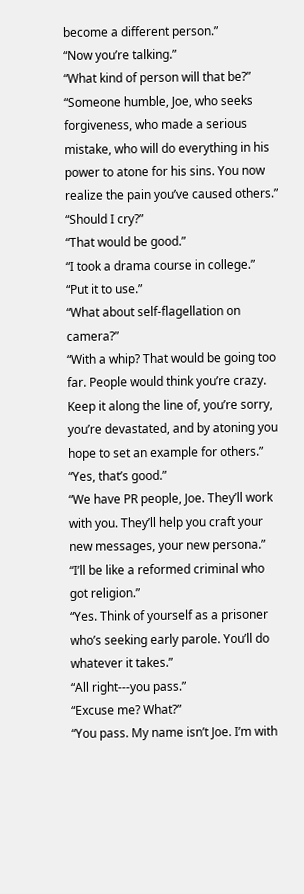become a different person.”
“Now you’re talking.”
“What kind of person will that be?”
“Someone humble, Joe, who seeks forgiveness, who made a serious mistake, who will do everything in his power to atone for his sins. You now realize the pain you’ve caused others.”
“Should I cry?”
“That would be good.”
“I took a drama course in college.”
“Put it to use.”
“What about self-flagellation on camera?”
“With a whip? That would be going too far. People would think you’re crazy. Keep it along the line of, you’re sorry, you’re devastated, and by atoning you hope to set an example for others.”
“Yes, that’s good.”
“We have PR people, Joe. They’ll work with you. They’ll help you craft your new messages, your new persona.”
“I’ll be like a reformed criminal who got religion.”
“Yes. Think of yourself as a prisoner who’s seeking early parole. You’ll do whatever it takes.”
“All right---you pass.”
“Excuse me? What?”
“You pass. My name isn’t Joe. I’m with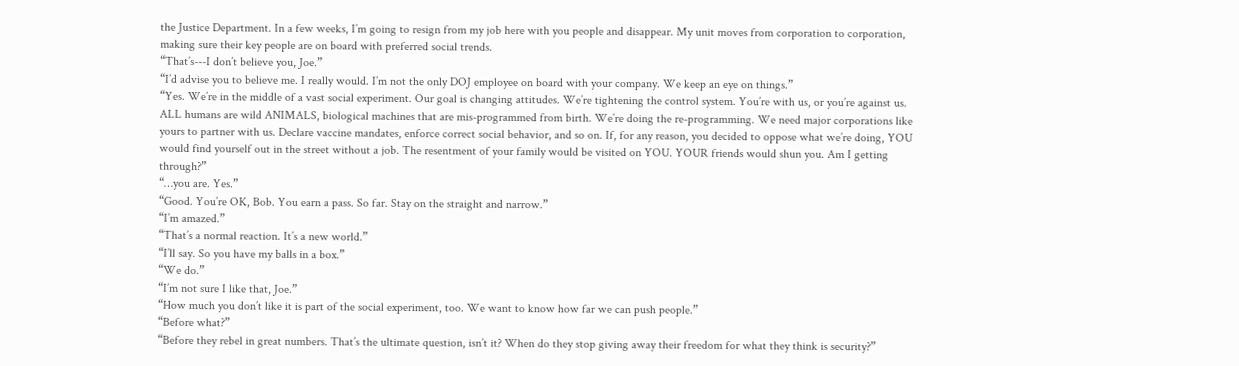the Justice Department. In a few weeks, I’m going to resign from my job here with you people and disappear. My unit moves from corporation to corporation, making sure their key people are on board with preferred social trends.
“That’s---I don’t believe you, Joe.”
“I’d advise you to believe me. I really would. I’m not the only DOJ employee on board with your company. We keep an eye on things.”
“Yes. We’re in the middle of a vast social experiment. Our goal is changing attitudes. We’re tightening the control system. You’re with us, or you’re against us. ALL humans are wild ANIMALS, biological machines that are mis-programmed from birth. We’re doing the re-programming. We need major corporations like yours to partner with us. Declare vaccine mandates, enforce correct social behavior, and so on. If, for any reason, you decided to oppose what we’re doing, YOU would find yourself out in the street without a job. The resentment of your family would be visited on YOU. YOUR friends would shun you. Am I getting through?”
“…you are. Yes.”
“Good. You’re OK, Bob. You earn a pass. So far. Stay on the straight and narrow.”
“I’m amazed.”
“That’s a normal reaction. It’s a new world.”
“I’ll say. So you have my balls in a box.”
“We do.”
“I’m not sure I like that, Joe.”
“How much you don’t like it is part of the social experiment, too. We want to know how far we can push people.”
“Before what?”
“Before they rebel in great numbers. That’s the ultimate question, isn’t it? When do they stop giving away their freedom for what they think is security?”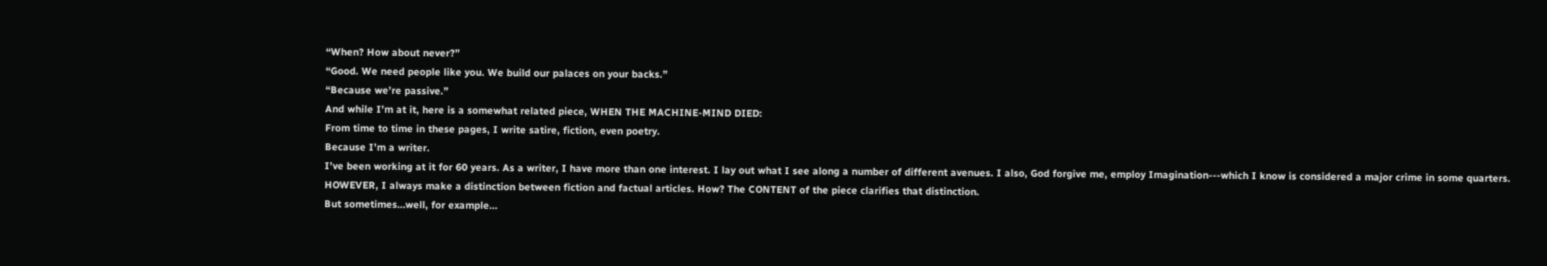“When? How about never?”
“Good. We need people like you. We build our palaces on your backs.”
“Because we’re passive.”
And while I’m at it, here is a somewhat related piece, WHEN THE MACHINE-MIND DIED:
From time to time in these pages, I write satire, fiction, even poetry.
Because I’m a writer.
I’ve been working at it for 60 years. As a writer, I have more than one interest. I lay out what I see along a number of different avenues. I also, God forgive me, employ Imagination---which I know is considered a major crime in some quarters.
HOWEVER, I always make a distinction between fiction and factual articles. How? The CONTENT of the piece clarifies that distinction.
But sometimes…well, for example…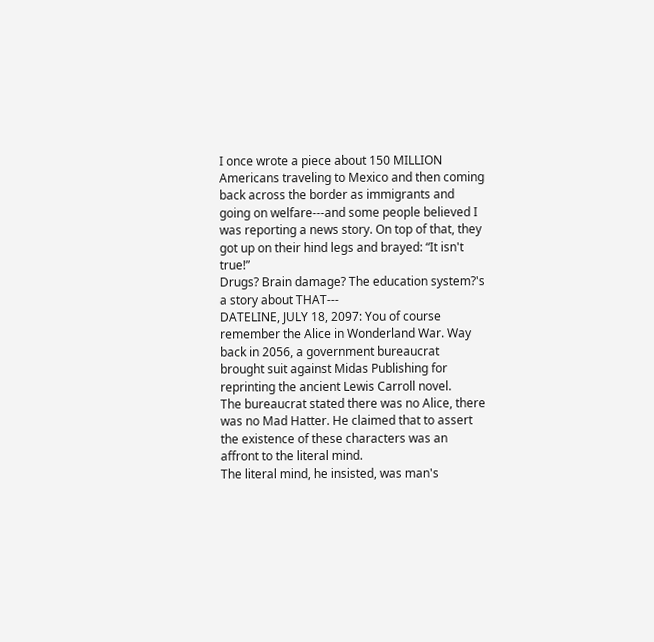I once wrote a piece about 150 MILLION Americans traveling to Mexico and then coming back across the border as immigrants and going on welfare---and some people believed I was reporting a news story. On top of that, they got up on their hind legs and brayed: “It isn't true!”
Drugs? Brain damage? The education system?'s a story about THAT---
DATELINE, JULY 18, 2097: You of course remember the Alice in Wonderland War. Way back in 2056, a government bureaucrat brought suit against Midas Publishing for reprinting the ancient Lewis Carroll novel.
The bureaucrat stated there was no Alice, there was no Mad Hatter. He claimed that to assert the existence of these characters was an affront to the literal mind.
The literal mind, he insisted, was man's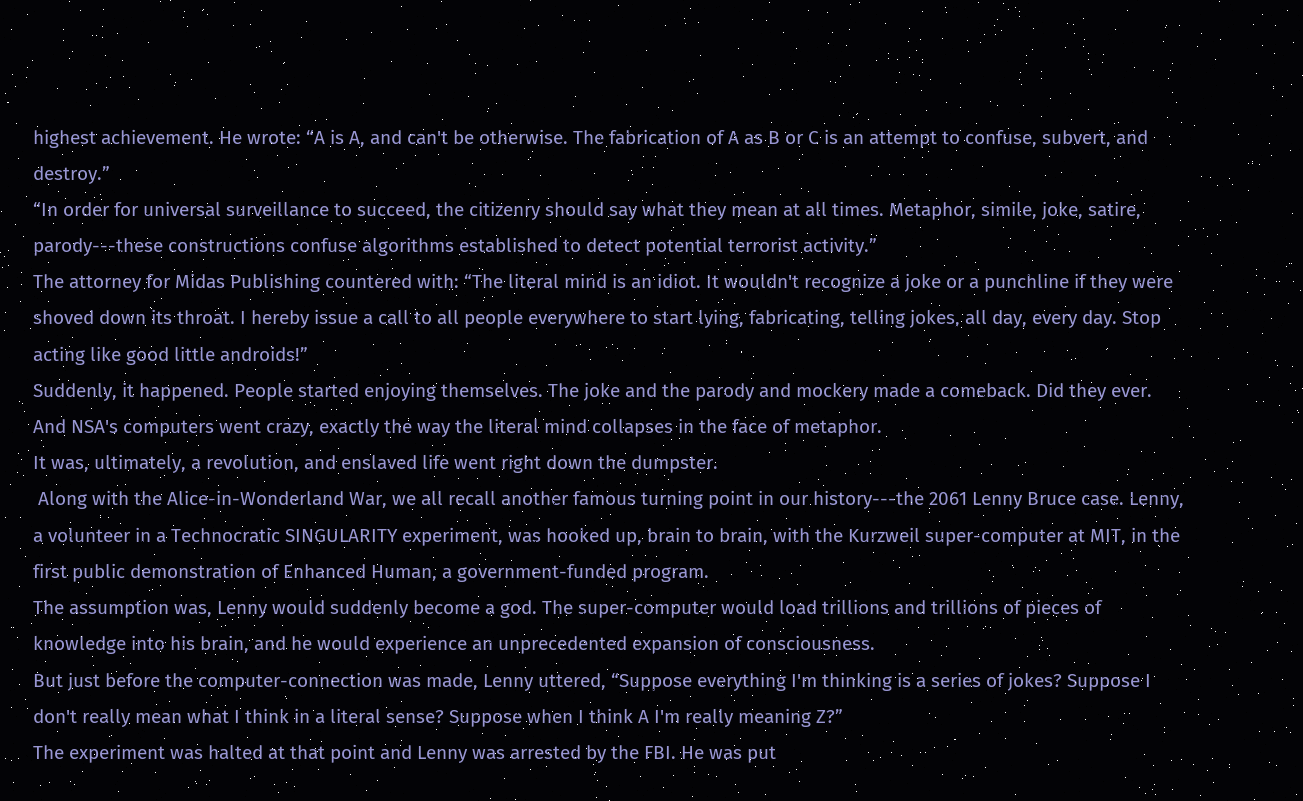highest achievement. He wrote: “A is A, and can't be otherwise. The fabrication of A as B or C is an attempt to confuse, subvert, and destroy.”
“In order for universal surveillance to succeed, the citizenry should say what they mean at all times. Metaphor, simile, joke, satire, parody---these constructions confuse algorithms established to detect potential terrorist activity.”
The attorney for Midas Publishing countered with: “The literal mind is an idiot. It wouldn't recognize a joke or a punchline if they were shoved down its throat. I hereby issue a call to all people everywhere to start lying, fabricating, telling jokes, all day, every day. Stop acting like good little androids!”
Suddenly, it happened. People started enjoying themselves. The joke and the parody and mockery made a comeback. Did they ever. And NSA's computers went crazy, exactly the way the literal mind collapses in the face of metaphor.
It was, ultimately, a revolution, and enslaved life went right down the dumpster.
 Along with the Alice-in-Wonderland War, we all recall another famous turning point in our history---the 2061 Lenny Bruce case. Lenny, a volunteer in a Technocratic SINGULARITY experiment, was hooked up, brain to brain, with the Kurzweil super-computer at MIT, in the first public demonstration of Enhanced Human, a government-funded program.
The assumption was, Lenny would suddenly become a god. The super-computer would load trillions and trillions of pieces of knowledge into his brain, and he would experience an unprecedented expansion of consciousness.
But just before the computer-connection was made, Lenny uttered, “Suppose everything I'm thinking is a series of jokes? Suppose I don't really mean what I think in a literal sense? Suppose when I think A I'm really meaning Z?”
The experiment was halted at that point and Lenny was arrested by the FBI. He was put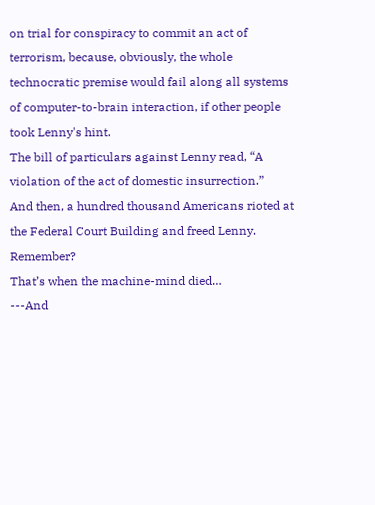on trial for conspiracy to commit an act of terrorism, because, obviously, the whole technocratic premise would fail along all systems of computer-to-brain interaction, if other people took Lenny's hint.
The bill of particulars against Lenny read, “A violation of the act of domestic insurrection.”
And then, a hundred thousand Americans rioted at the Federal Court Building and freed Lenny. Remember?
That’s when the machine-mind died…
---And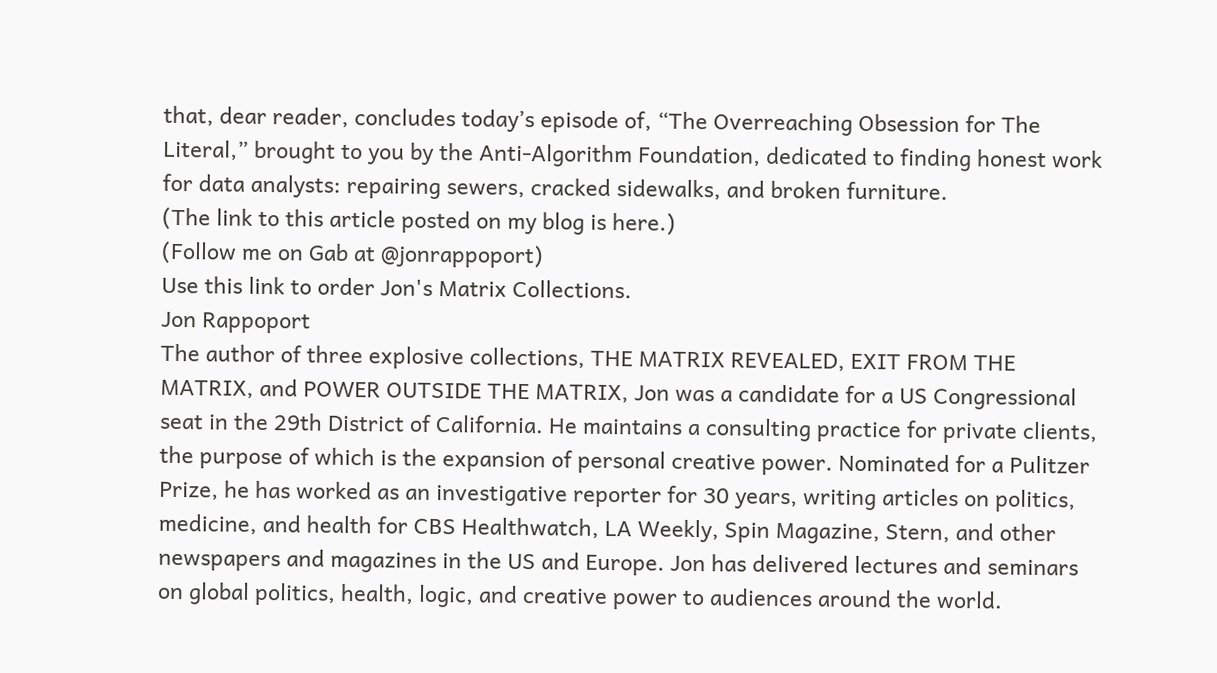that, dear reader, concludes today’s episode of, “The Overreaching Obsession for The Literal,” brought to you by the Anti-Algorithm Foundation, dedicated to finding honest work for data analysts: repairing sewers, cracked sidewalks, and broken furniture.
(The link to this article posted on my blog is here.)
(Follow me on Gab at @jonrappoport)
Use this link to order Jon's Matrix Collections.
Jon Rappoport
The author of three explosive collections, THE MATRIX REVEALED, EXIT FROM THE MATRIX, and POWER OUTSIDE THE MATRIX, Jon was a candidate for a US Congressional seat in the 29th District of California. He maintains a consulting practice for private clients, the purpose of which is the expansion of personal creative power. Nominated for a Pulitzer Prize, he has worked as an investigative reporter for 30 years, writing articles on politics, medicine, and health for CBS Healthwatch, LA Weekly, Spin Magazine, Stern, and other newspapers and magazines in the US and Europe. Jon has delivered lectures and seminars on global politics, health, logic, and creative power to audiences around the world.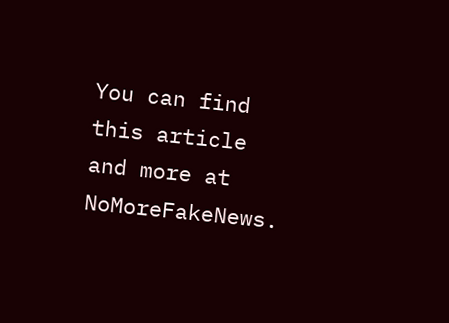You can find this article and more at NoMoreFakeNews.